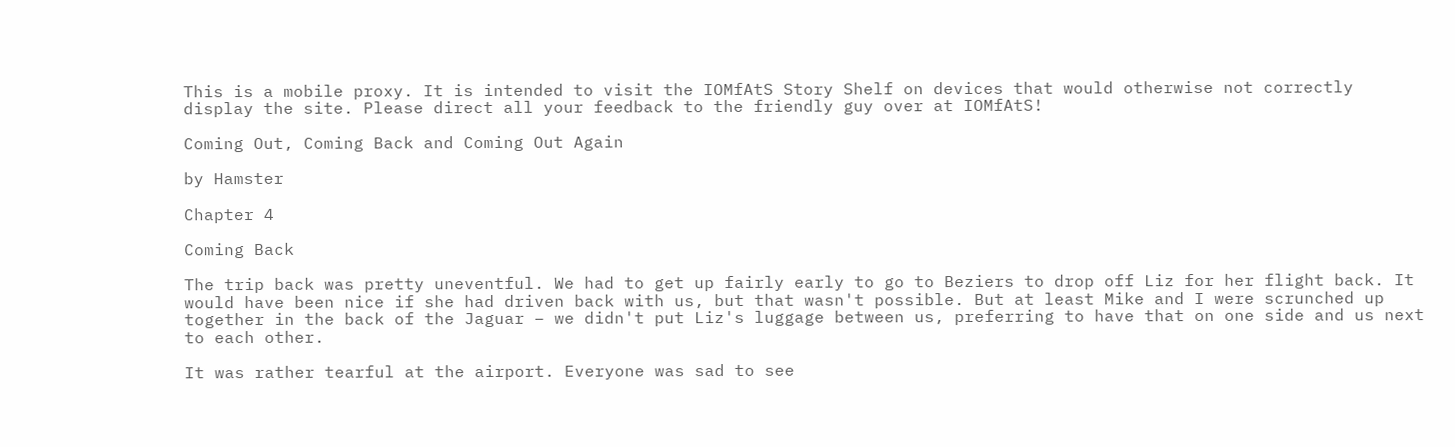This is a mobile proxy. It is intended to visit the IOMfAtS Story Shelf on devices that would otherwise not correctly display the site. Please direct all your feedback to the friendly guy over at IOMfAtS!

Coming Out, Coming Back and Coming Out Again

by Hamster

Chapter 4

Coming Back

The trip back was pretty uneventful. We had to get up fairly early to go to Beziers to drop off Liz for her flight back. It would have been nice if she had driven back with us, but that wasn't possible. But at least Mike and I were scrunched up together in the back of the Jaguar – we didn't put Liz's luggage between us, preferring to have that on one side and us next to each other.

It was rather tearful at the airport. Everyone was sad to see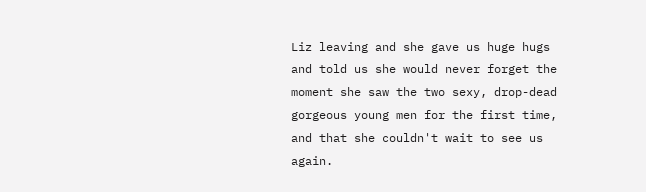Liz leaving and she gave us huge hugs and told us she would never forget the moment she saw the two sexy, drop-dead gorgeous young men for the first time, and that she couldn't wait to see us again.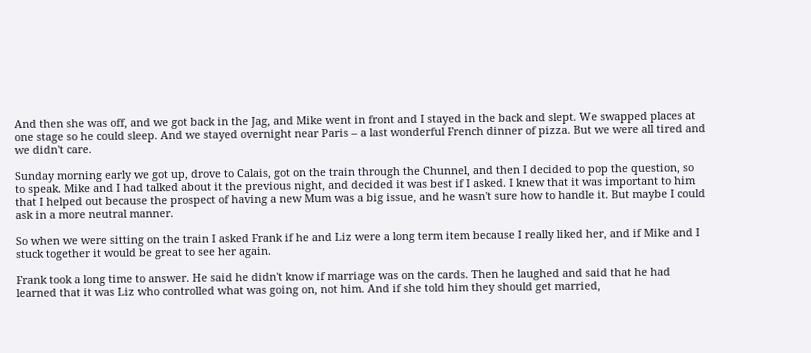And then she was off, and we got back in the Jag, and Mike went in front and I stayed in the back and slept. We swapped places at one stage so he could sleep. And we stayed overnight near Paris – a last wonderful French dinner of pizza. But we were all tired and we didn't care.

Sunday morning early we got up, drove to Calais, got on the train through the Chunnel, and then I decided to pop the question, so to speak. Mike and I had talked about it the previous night, and decided it was best if I asked. I knew that it was important to him that I helped out because the prospect of having a new Mum was a big issue, and he wasn't sure how to handle it. But maybe I could ask in a more neutral manner.

So when we were sitting on the train I asked Frank if he and Liz were a long term item because I really liked her, and if Mike and I stuck together it would be great to see her again.

Frank took a long time to answer. He said he didn't know if marriage was on the cards. Then he laughed and said that he had learned that it was Liz who controlled what was going on, not him. And if she told him they should get married,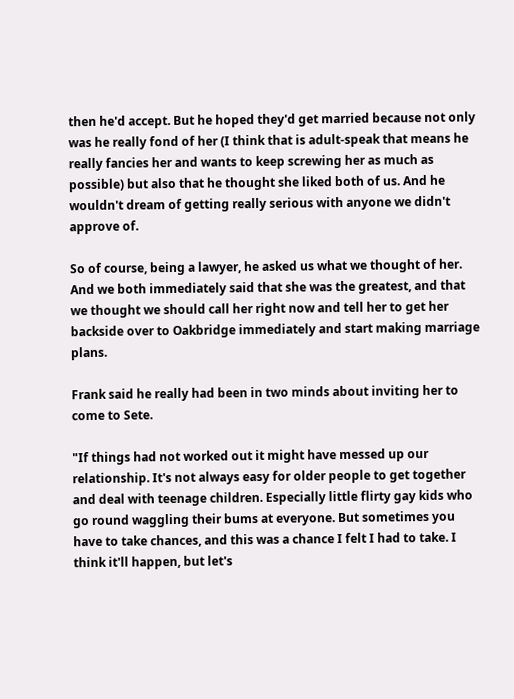then he'd accept. But he hoped they'd get married because not only was he really fond of her (I think that is adult-speak that means he really fancies her and wants to keep screwing her as much as possible) but also that he thought she liked both of us. And he wouldn't dream of getting really serious with anyone we didn't approve of.

So of course, being a lawyer, he asked us what we thought of her. And we both immediately said that she was the greatest, and that we thought we should call her right now and tell her to get her backside over to Oakbridge immediately and start making marriage plans.

Frank said he really had been in two minds about inviting her to come to Sete.

"If things had not worked out it might have messed up our relationship. It's not always easy for older people to get together and deal with teenage children. Especially little flirty gay kids who go round waggling their bums at everyone. But sometimes you have to take chances, and this was a chance I felt I had to take. I think it'll happen, but let's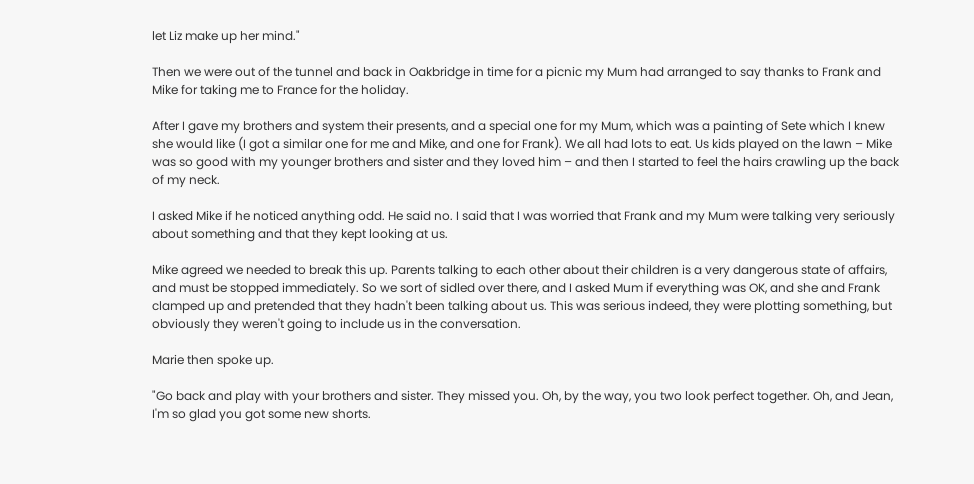let Liz make up her mind."

Then we were out of the tunnel and back in Oakbridge in time for a picnic my Mum had arranged to say thanks to Frank and Mike for taking me to France for the holiday.

After I gave my brothers and system their presents, and a special one for my Mum, which was a painting of Sete which I knew she would like (I got a similar one for me and Mike, and one for Frank). We all had lots to eat. Us kids played on the lawn – Mike was so good with my younger brothers and sister and they loved him – and then I started to feel the hairs crawling up the back of my neck.

I asked Mike if he noticed anything odd. He said no. I said that I was worried that Frank and my Mum were talking very seriously about something and that they kept looking at us.

Mike agreed we needed to break this up. Parents talking to each other about their children is a very dangerous state of affairs, and must be stopped immediately. So we sort of sidled over there, and I asked Mum if everything was OK, and she and Frank clamped up and pretended that they hadn't been talking about us. This was serious indeed, they were plotting something, but obviously they weren't going to include us in the conversation.

Marie then spoke up.

"Go back and play with your brothers and sister. They missed you. Oh, by the way, you two look perfect together. Oh, and Jean, I'm so glad you got some new shorts.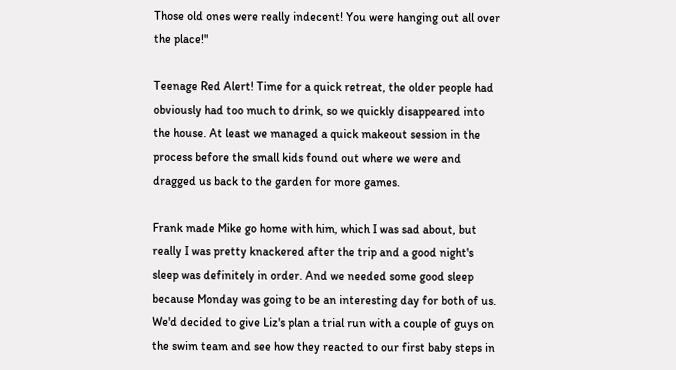Those old ones were really indecent! You were hanging out all over the place!"

Teenage Red Alert! Time for a quick retreat, the older people had obviously had too much to drink, so we quickly disappeared into the house. At least we managed a quick makeout session in the process before the small kids found out where we were and dragged us back to the garden for more games.

Frank made Mike go home with him, which I was sad about, but really I was pretty knackered after the trip and a good night's sleep was definitely in order. And we needed some good sleep because Monday was going to be an interesting day for both of us. We'd decided to give Liz's plan a trial run with a couple of guys on the swim team and see how they reacted to our first baby steps in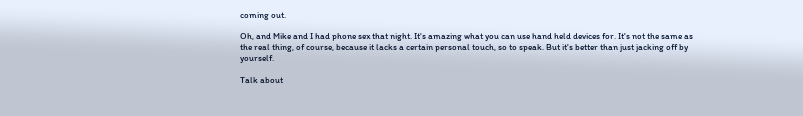coming out.

Oh, and Mike and I had phone sex that night. It's amazing what you can use hand held devices for. It's not the same as the real thing, of course, because it lacks a certain personal touch, so to speak. But it's better than just jacking off by yourself.

Talk about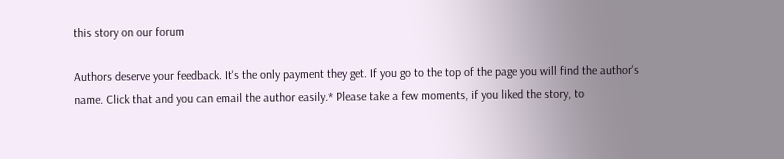this story on our forum

Authors deserve your feedback. It's the only payment they get. If you go to the top of the page you will find the author's name. Click that and you can email the author easily.* Please take a few moments, if you liked the story, to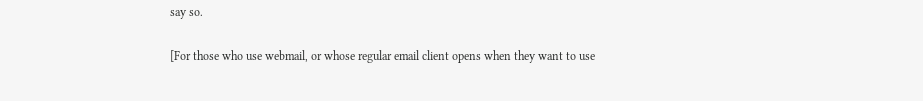say so.

[For those who use webmail, or whose regular email client opens when they want to use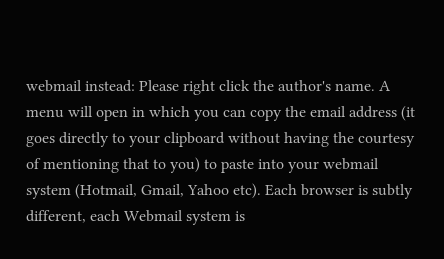webmail instead: Please right click the author's name. A menu will open in which you can copy the email address (it goes directly to your clipboard without having the courtesy of mentioning that to you) to paste into your webmail system (Hotmail, Gmail, Yahoo etc). Each browser is subtly different, each Webmail system is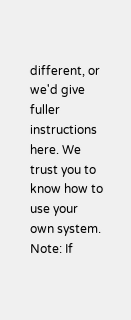different, or we'd give fuller instructions here. We trust you to know how to use your own system. Note: If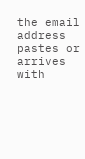the email address pastes or arrives with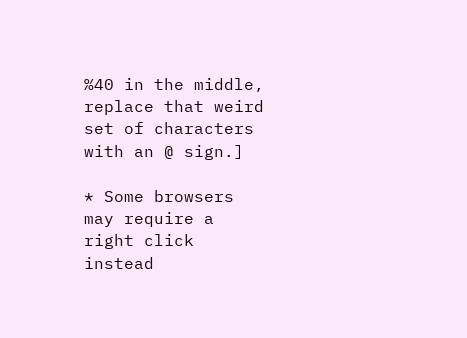%40 in the middle, replace that weird set of characters with an @ sign.]

* Some browsers may require a right click instead